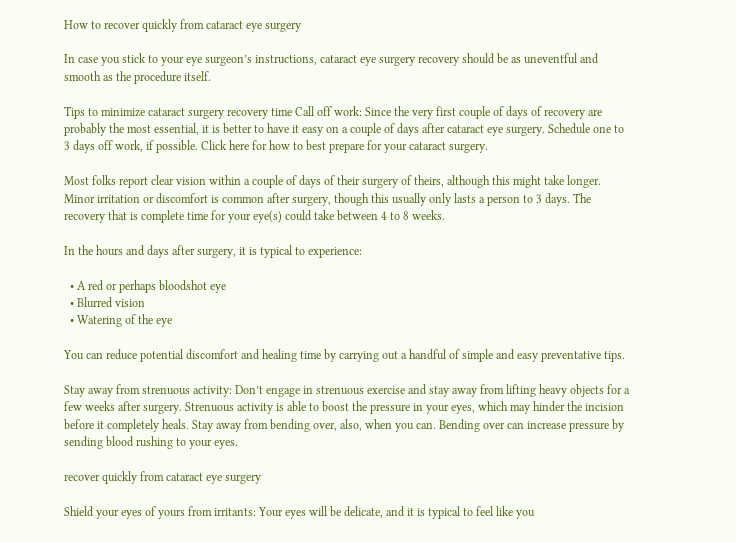How to recover quickly from cataract eye surgery

In case you stick to your eye surgeon’s instructions, cataract eye surgery recovery should be as uneventful and smooth as the procedure itself.

Tips to minimize cataract surgery recovery time Call off work: Since the very first couple of days of recovery are probably the most essential, it is better to have it easy on a couple of days after cataract eye surgery. Schedule one to 3 days off work, if possible. Click here for how to best prepare for your cataract surgery.

Most folks report clear vision within a couple of days of their surgery of theirs, although this might take longer. Minor irritation or discomfort is common after surgery, though this usually only lasts a person to 3 days. The recovery that is complete time for your eye(s) could take between 4 to 8 weeks.

In the hours and days after surgery, it is typical to experience:

  • A red or perhaps bloodshot eye
  • Blurred vision
  • Watering of the eye

You can reduce potential discomfort and healing time by carrying out a handful of simple and easy preventative tips.

Stay away from strenuous activity: Don’t engage in strenuous exercise and stay away from lifting heavy objects for a few weeks after surgery. Strenuous activity is able to boost the pressure in your eyes, which may hinder the incision before it completely heals. Stay away from bending over, also, when you can. Bending over can increase pressure by sending blood rushing to your eyes.

recover quickly from cataract eye surgery

Shield your eyes of yours from irritants: Your eyes will be delicate, and it is typical to feel like you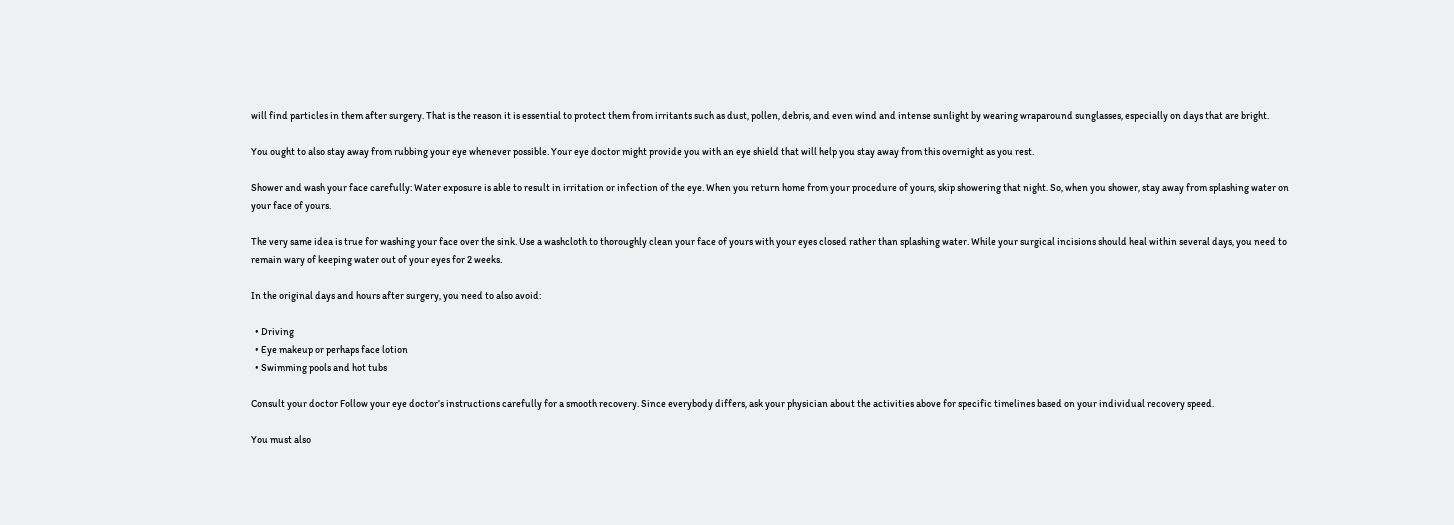will find particles in them after surgery. That is the reason it is essential to protect them from irritants such as dust, pollen, debris, and even wind and intense sunlight by wearing wraparound sunglasses, especially on days that are bright.

You ought to also stay away from rubbing your eye whenever possible. Your eye doctor might provide you with an eye shield that will help you stay away from this overnight as you rest.

Shower and wash your face carefully: Water exposure is able to result in irritation or infection of the eye. When you return home from your procedure of yours, skip showering that night. So, when you shower, stay away from splashing water on your face of yours.

The very same idea is true for washing your face over the sink. Use a washcloth to thoroughly clean your face of yours with your eyes closed rather than splashing water. While your surgical incisions should heal within several days, you need to remain wary of keeping water out of your eyes for 2 weeks.

In the original days and hours after surgery, you need to also avoid:

  • Driving
  • Eye makeup or perhaps face lotion
  • Swimming pools and hot tubs

Consult your doctor Follow your eye doctor’s instructions carefully for a smooth recovery. Since everybody differs, ask your physician about the activities above for specific timelines based on your individual recovery speed.

You must also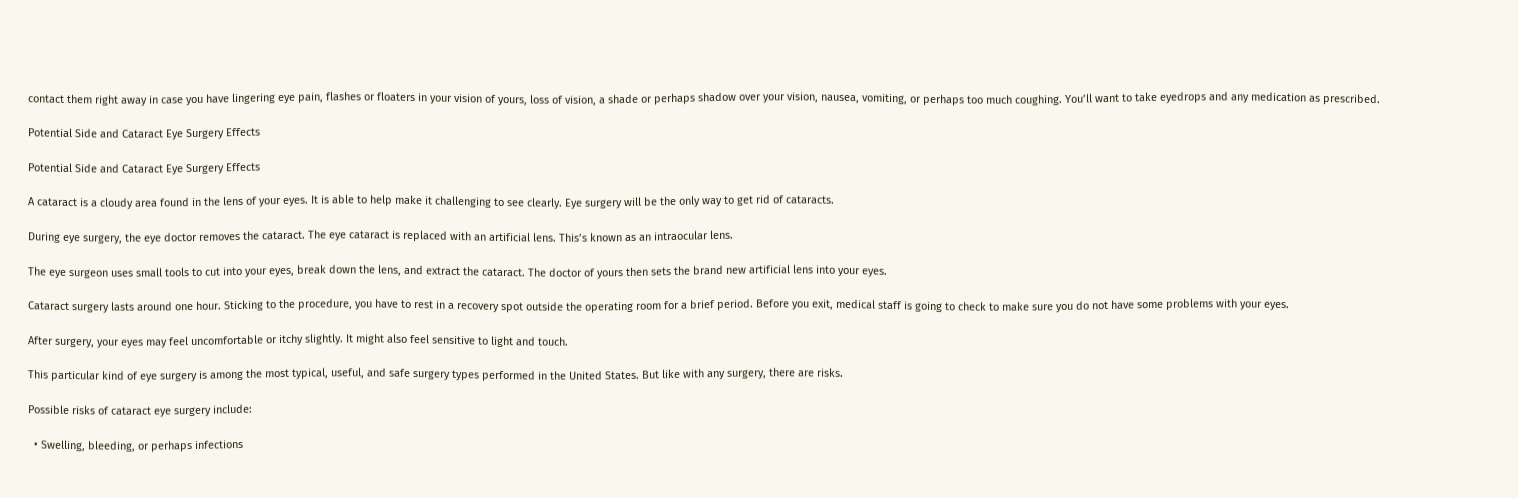contact them right away in case you have lingering eye pain, flashes or floaters in your vision of yours, loss of vision, a shade or perhaps shadow over your vision, nausea, vomiting, or perhaps too much coughing. You’ll want to take eyedrops and any medication as prescribed.

Potential Side and Cataract Eye Surgery Effects

Potential Side and Cataract Eye Surgery Effects

A cataract is a cloudy area found in the lens of your eyes. It is able to help make it challenging to see clearly. Eye surgery will be the only way to get rid of cataracts.

During eye surgery, the eye doctor removes the cataract. The eye cataract is replaced with an artificial lens. This’s known as an intraocular lens.

The eye surgeon uses small tools to cut into your eyes, break down the lens, and extract the cataract. The doctor of yours then sets the brand new artificial lens into your eyes.

Cataract surgery lasts around one hour. Sticking to the procedure, you have to rest in a recovery spot outside the operating room for a brief period. Before you exit, medical staff is going to check to make sure you do not have some problems with your eyes.

After surgery, your eyes may feel uncomfortable or itchy slightly. It might also feel sensitive to light and touch.

This particular kind of eye surgery is among the most typical, useful, and safe surgery types performed in the United States. But like with any surgery, there are risks.

Possible risks of cataract eye surgery include:

  • Swelling, bleeding, or perhaps infections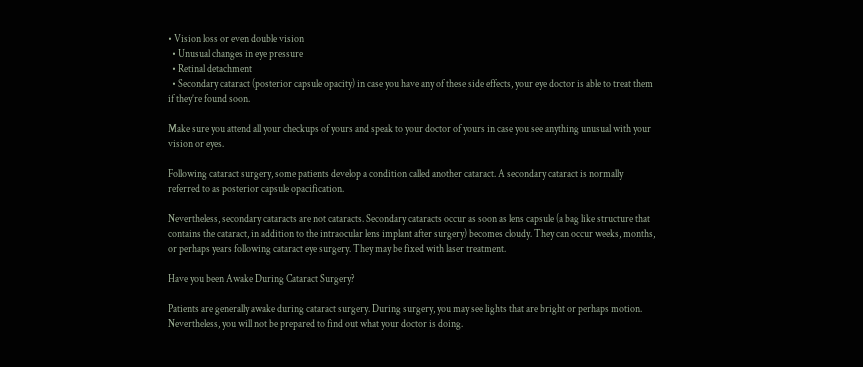• Vision loss or even double vision
  • Unusual changes in eye pressure
  • Retinal detachment
  • Secondary cataract (posterior capsule opacity) in case you have any of these side effects, your eye doctor is able to treat them if they’re found soon.

Make sure you attend all your checkups of yours and speak to your doctor of yours in case you see anything unusual with your vision or eyes.

Following cataract surgery, some patients develop a condition called another cataract. A secondary cataract is normally referred to as posterior capsule opacification.

Nevertheless, secondary cataracts are not cataracts. Secondary cataracts occur as soon as lens capsule (a bag like structure that contains the cataract, in addition to the intraocular lens implant after surgery) becomes cloudy. They can occur weeks, months, or perhaps years following cataract eye surgery. They may be fixed with laser treatment.

Have you been Awake During Cataract Surgery?

Patients are generally awake during cataract surgery. During surgery, you may see lights that are bright or perhaps motion. Nevertheless, you will not be prepared to find out what your doctor is doing.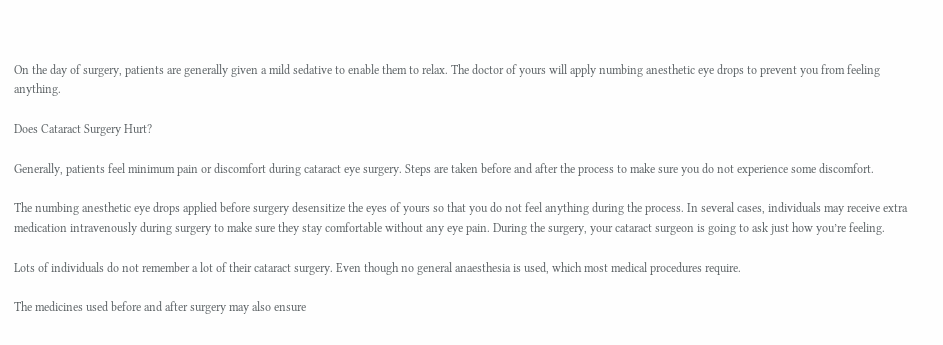On the day of surgery, patients are generally given a mild sedative to enable them to relax. The doctor of yours will apply numbing anesthetic eye drops to prevent you from feeling anything.

Does Cataract Surgery Hurt?

Generally, patients feel minimum pain or discomfort during cataract eye surgery. Steps are taken before and after the process to make sure you do not experience some discomfort.

The numbing anesthetic eye drops applied before surgery desensitize the eyes of yours so that you do not feel anything during the process. In several cases, individuals may receive extra medication intravenously during surgery to make sure they stay comfortable without any eye pain. During the surgery, your cataract surgeon is going to ask just how you’re feeling.

Lots of individuals do not remember a lot of their cataract surgery. Even though no general anaesthesia is used, which most medical procedures require.

The medicines used before and after surgery may also ensure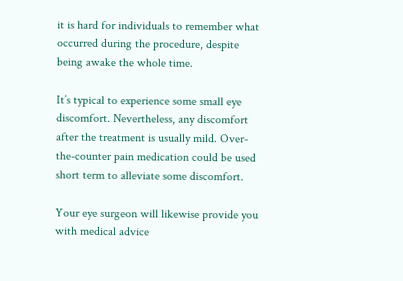it is hard for individuals to remember what occurred during the procedure, despite being awake the whole time.

It’s typical to experience some small eye discomfort. Nevertheless, any discomfort after the treatment is usually mild. Over-the-counter pain medication could be used short term to alleviate some discomfort.

Your eye surgeon will likewise provide you with medical advice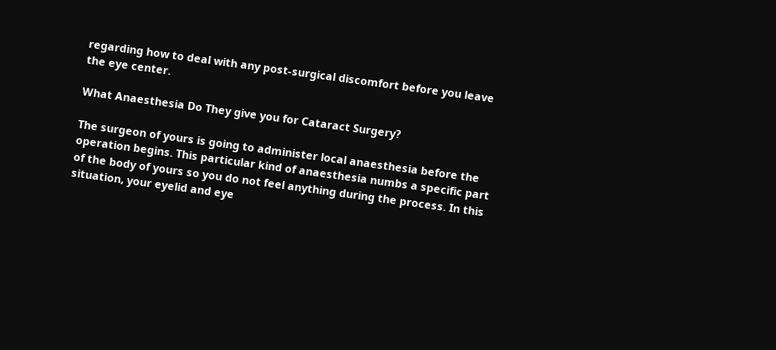regarding how to deal with any post-surgical discomfort before you leave the eye center.

What Anaesthesia Do They give you for Cataract Surgery?

The surgeon of yours is going to administer local anaesthesia before the operation begins. This particular kind of anaesthesia numbs a specific part of the body of yours so you do not feel anything during the process. In this situation, your eyelid and eye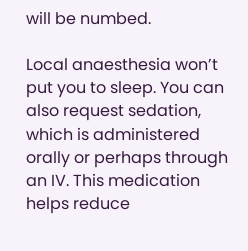will be numbed.

Local anaesthesia won’t put you to sleep. You can also request sedation, which is administered orally or perhaps through an IV. This medication helps reduce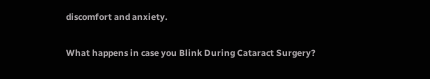discomfort and anxiety.

What happens in case you Blink During Cataract Surgery?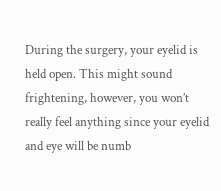During the surgery, your eyelid is held open. This might sound frightening, however, you won’t really feel anything since your eyelid and eye will be numb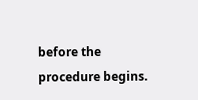before the procedure begins.